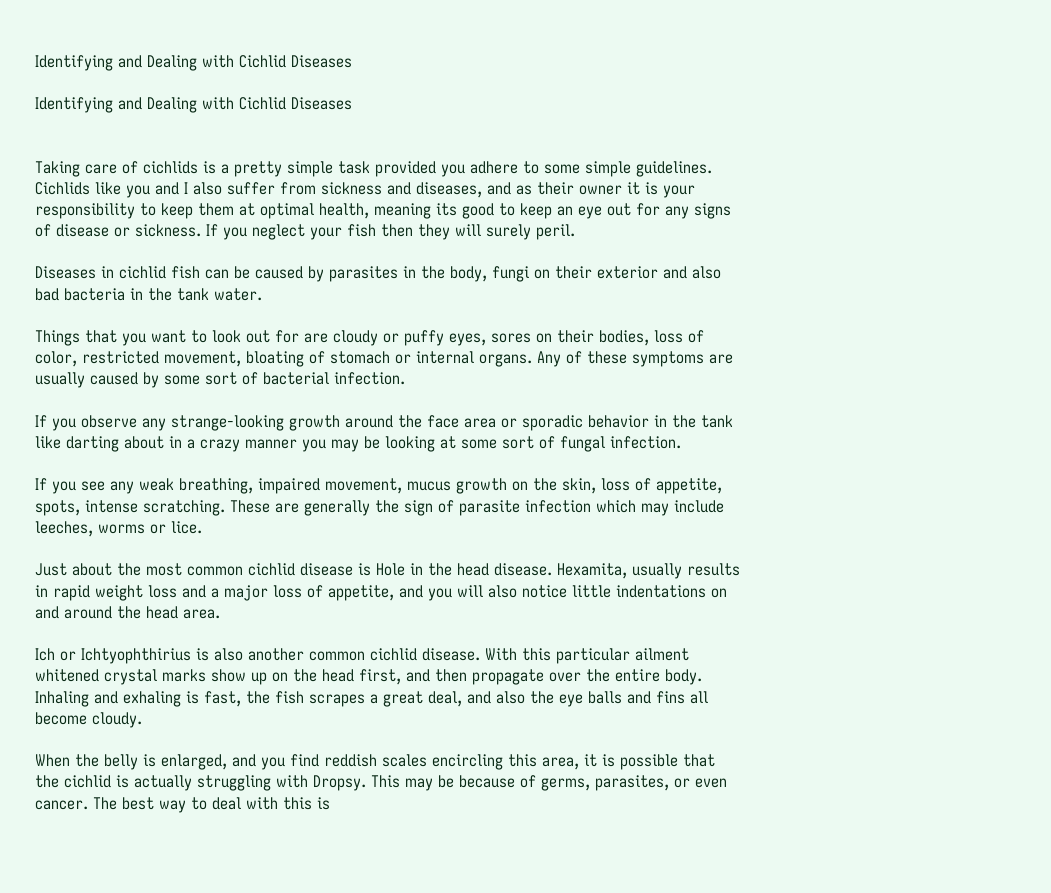Identifying and Dealing with Cichlid Diseases

Identifying and Dealing with Cichlid Diseases


Taking care of cichlids is a pretty simple task provided you adhere to some simple guidelines. Cichlids like you and I also suffer from sickness and diseases, and as their owner it is your responsibility to keep them at optimal health, meaning its good to keep an eye out for any signs of disease or sickness. If you neglect your fish then they will surely peril.

Diseases in cichlid fish can be caused by parasites in the body, fungi on their exterior and also bad bacteria in the tank water.

Things that you want to look out for are cloudy or puffy eyes, sores on their bodies, loss of color, restricted movement, bloating of stomach or internal organs. Any of these symptoms are usually caused by some sort of bacterial infection.

If you observe any strange-looking growth around the face area or sporadic behavior in the tank like darting about in a crazy manner you may be looking at some sort of fungal infection.

If you see any weak breathing, impaired movement, mucus growth on the skin, loss of appetite, spots, intense scratching. These are generally the sign of parasite infection which may include leeches, worms or lice.

Just about the most common cichlid disease is Hole in the head disease. Hexamita, usually results in rapid weight loss and a major loss of appetite, and you will also notice little indentations on and around the head area.

Ich or Ichtyophthirius is also another common cichlid disease. With this particular ailment whitened crystal marks show up on the head first, and then propagate over the entire body. Inhaling and exhaling is fast, the fish scrapes a great deal, and also the eye balls and fins all become cloudy.

When the belly is enlarged, and you find reddish scales encircling this area, it is possible that the cichlid is actually struggling with Dropsy. This may be because of germs, parasites, or even cancer. The best way to deal with this is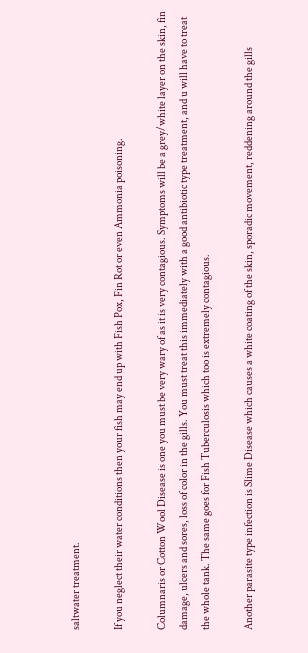saltwater treatment.

If you neglect their water conditions then your fish may end up with Fish Pox, Fin Rot or even Ammonia poisoning.

Columnaris or Cotton Wool Disease is one you must be very wary of as it is very contagious. Symptoms will be a grey/white layer on the skin, fin damage, ulcers and sores, loss of color in the gills. You must treat this immediately with a good antibiotic type treatment, and u will have to treat the whole tank. The same goes for Fish Tuberculosis which too is extremely contagious.

Another parasite type infection is Slime Disease which causes a white coating of the skin, sporadic movement, reddening around the gills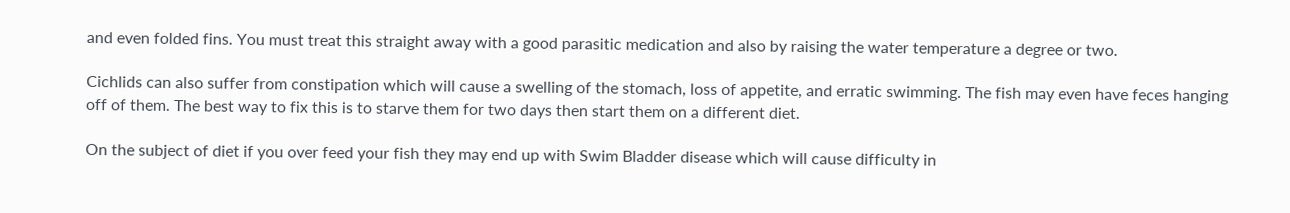and even folded fins. You must treat this straight away with a good parasitic medication and also by raising the water temperature a degree or two.

Cichlids can also suffer from constipation which will cause a swelling of the stomach, loss of appetite, and erratic swimming. The fish may even have feces hanging off of them. The best way to fix this is to starve them for two days then start them on a different diet.

On the subject of diet if you over feed your fish they may end up with Swim Bladder disease which will cause difficulty in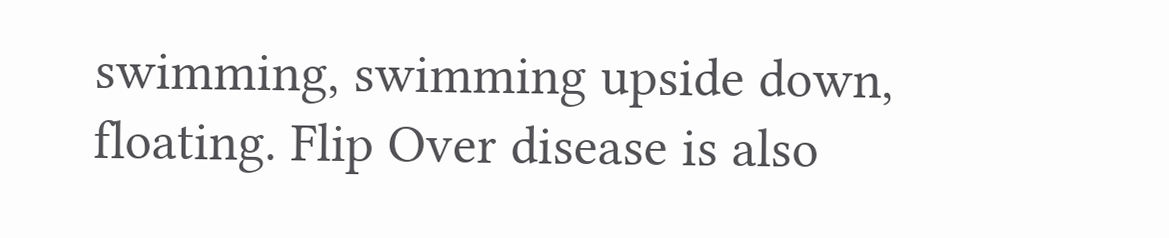swimming, swimming upside down, floating. Flip Over disease is also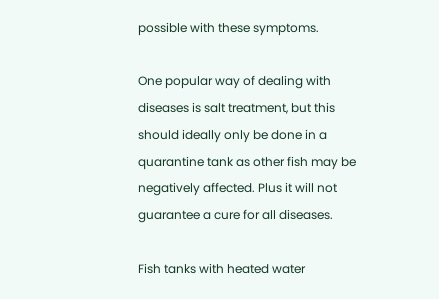possible with these symptoms.

One popular way of dealing with diseases is salt treatment, but this should ideally only be done in a quarantine tank as other fish may be negatively affected. Plus it will not guarantee a cure for all diseases.

Fish tanks with heated water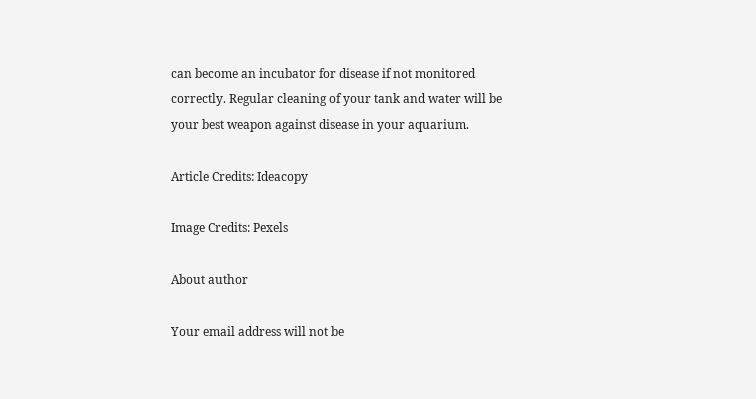can become an incubator for disease if not monitored correctly. Regular cleaning of your tank and water will be your best weapon against disease in your aquarium.

Article Credits: Ideacopy

Image Credits: Pexels

About author

Your email address will not be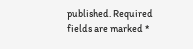published. Required fields are marked *